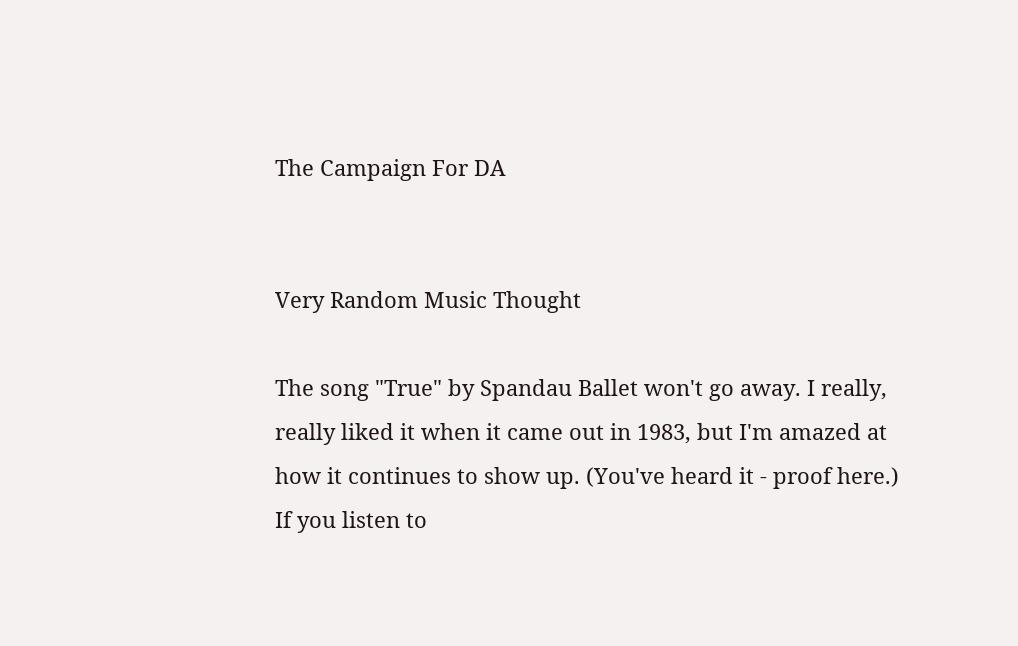The Campaign For DA


Very Random Music Thought

The song "True" by Spandau Ballet won't go away. I really, really liked it when it came out in 1983, but I'm amazed at how it continues to show up. (You've heard it - proof here.) If you listen to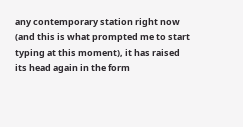any contemporary station right now (and this is what prompted me to start typing at this moment), it has raised its head again in the form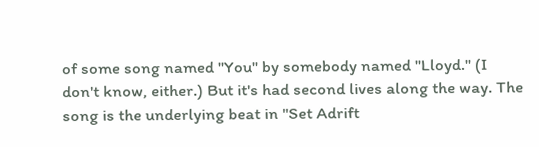of some song named "You" by somebody named "Lloyd." (I don't know, either.) But it's had second lives along the way. The song is the underlying beat in "Set Adrift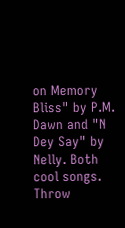on Memory Bliss" by P.M. Dawn and "N Dey Say" by Nelly. Both cool songs. Throw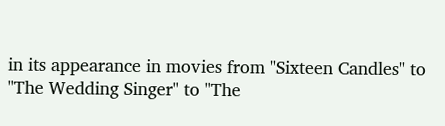in its appearance in movies from "Sixteen Candles" to "The Wedding Singer" to "The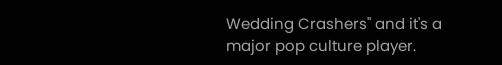Wedding Crashers" and it's a major pop culture player.